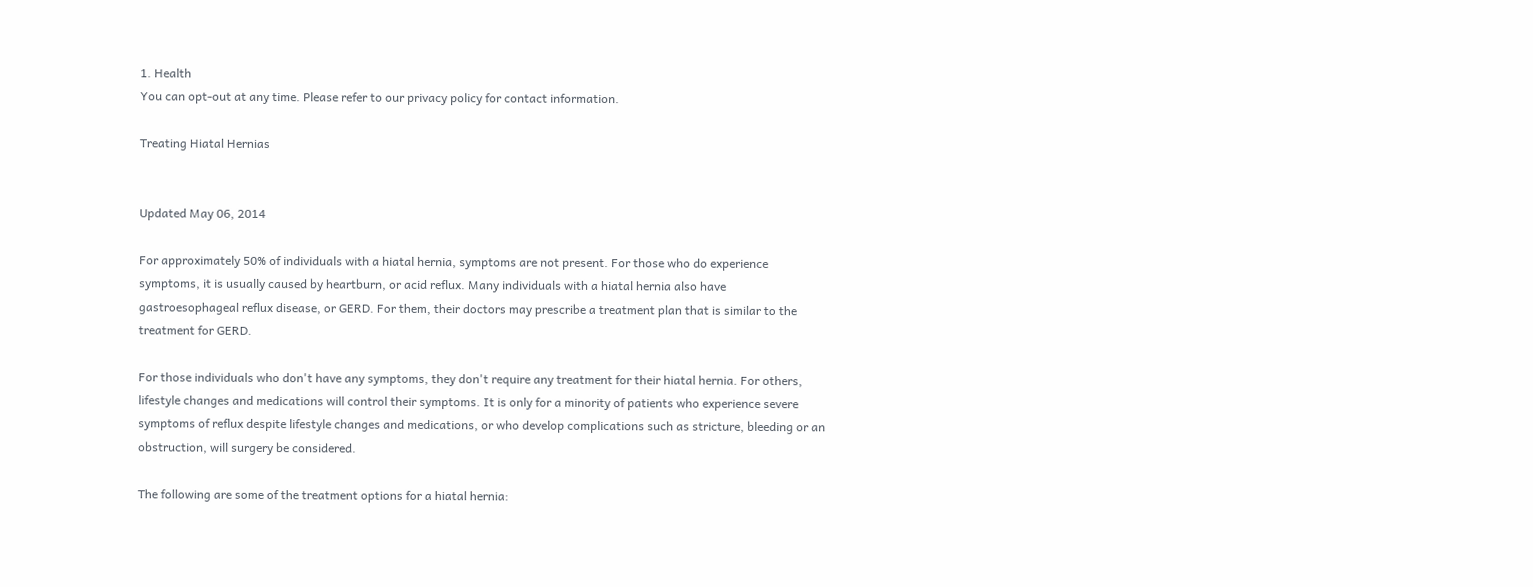1. Health
You can opt-out at any time. Please refer to our privacy policy for contact information.

Treating Hiatal Hernias


Updated May 06, 2014

For approximately 50% of individuals with a hiatal hernia, symptoms are not present. For those who do experience symptoms, it is usually caused by heartburn, or acid reflux. Many individuals with a hiatal hernia also have gastroesophageal reflux disease, or GERD. For them, their doctors may prescribe a treatment plan that is similar to the treatment for GERD.

For those individuals who don't have any symptoms, they don't require any treatment for their hiatal hernia. For others, lifestyle changes and medications will control their symptoms. It is only for a minority of patients who experience severe symptoms of reflux despite lifestyle changes and medications, or who develop complications such as stricture, bleeding or an obstruction, will surgery be considered.

The following are some of the treatment options for a hiatal hernia: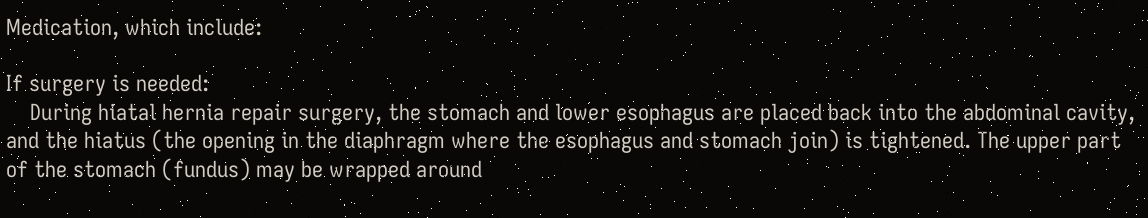Medication, which include:

If surgery is needed:
    During hiatal hernia repair surgery, the stomach and lower esophagus are placed back into the abdominal cavity, and the hiatus (the opening in the diaphragm where the esophagus and stomach join) is tightened. The upper part of the stomach (fundus) may be wrapped around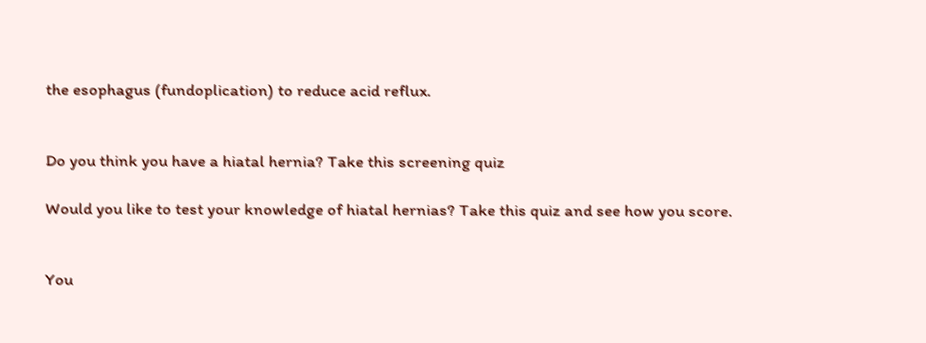the esophagus (fundoplication) to reduce acid reflux.


Do you think you have a hiatal hernia? Take this screening quiz

Would you like to test your knowledge of hiatal hernias? Take this quiz and see how you score.


You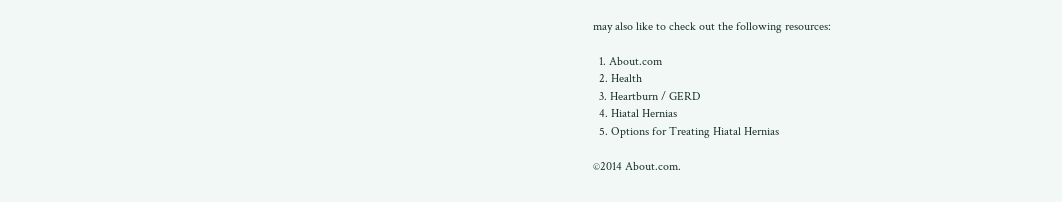may also like to check out the following resources:

  1. About.com
  2. Health
  3. Heartburn / GERD
  4. Hiatal Hernias
  5. Options for Treating Hiatal Hernias

©2014 About.com.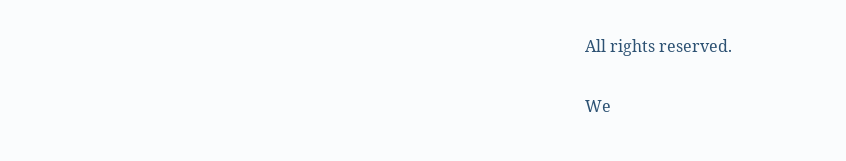All rights reserved.

We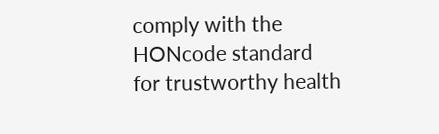comply with the HONcode standard
for trustworthy health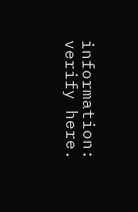information: verify here.